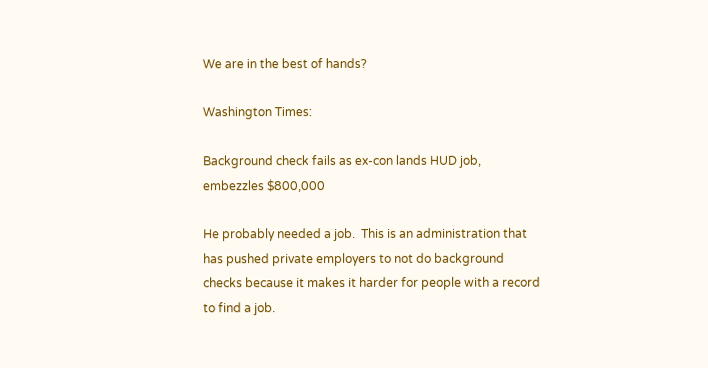We are in the best of hands?

Washington Times:

Background check fails as ex-con lands HUD job, embezzles $800,000

He probably needed a job.  This is an administration that has pushed private employers to not do background checks because it makes it harder for people with a record to find a job.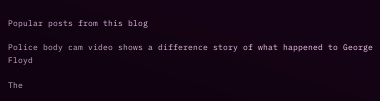Popular posts from this blog

Police body cam video shows a difference story of what happened to George Floyd

The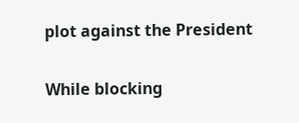plot against the President

While blocking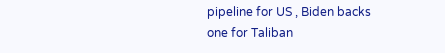pipeline for US , Biden backs one for Taliban